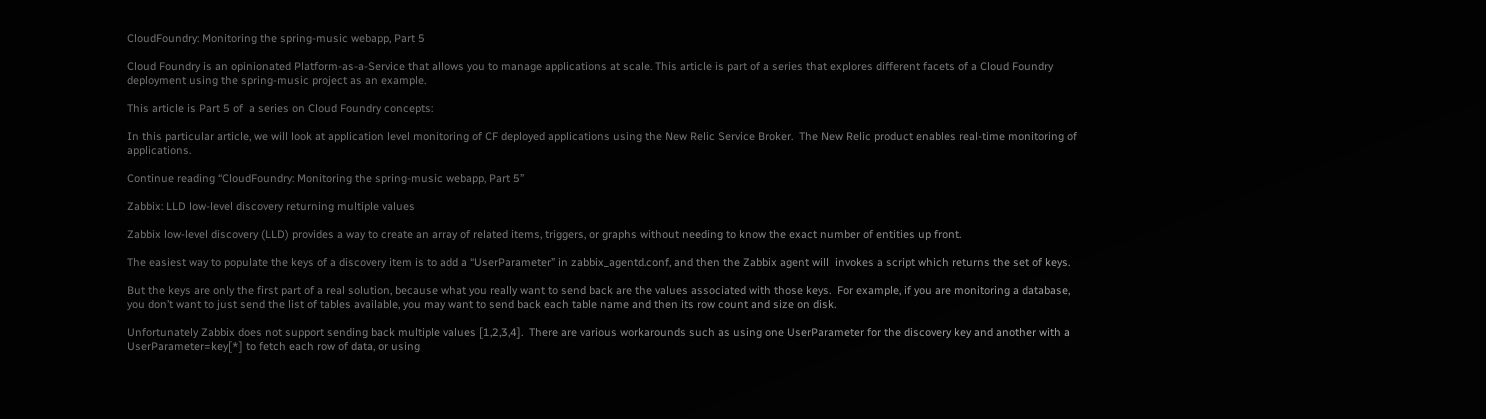CloudFoundry: Monitoring the spring-music webapp, Part 5

Cloud Foundry is an opinionated Platform-as-a-Service that allows you to manage applications at scale. This article is part of a series that explores different facets of a Cloud Foundry deployment using the spring-music project as an example.

This article is Part 5 of  a series on Cloud Foundry concepts:

In this particular article, we will look at application level monitoring of CF deployed applications using the New Relic Service Broker.  The New Relic product enables real-time monitoring of applications.

Continue reading “CloudFoundry: Monitoring the spring-music webapp, Part 5”

Zabbix: LLD low-level discovery returning multiple values

Zabbix low-level discovery (LLD) provides a way to create an array of related items, triggers, or graphs without needing to know the exact number of entities up front.

The easiest way to populate the keys of a discovery item is to add a “UserParameter” in zabbix_agentd.conf, and then the Zabbix agent will  invokes a script which returns the set of keys.

But the keys are only the first part of a real solution, because what you really want to send back are the values associated with those keys.  For example, if you are monitoring a database, you don’t want to just send the list of tables available, you may want to send back each table name and then its row count and size on disk.

Unfortunately Zabbix does not support sending back multiple values [1,2,3,4].  There are various workarounds such as using one UserParameter for the discovery key and another with a UserParameter=key[*] to fetch each row of data, or using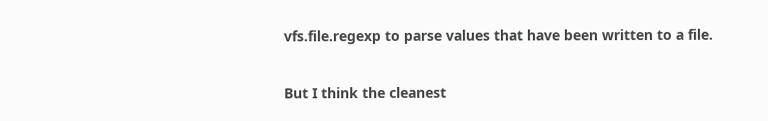vfs.file.regexp to parse values that have been written to a file.

But I think the cleanest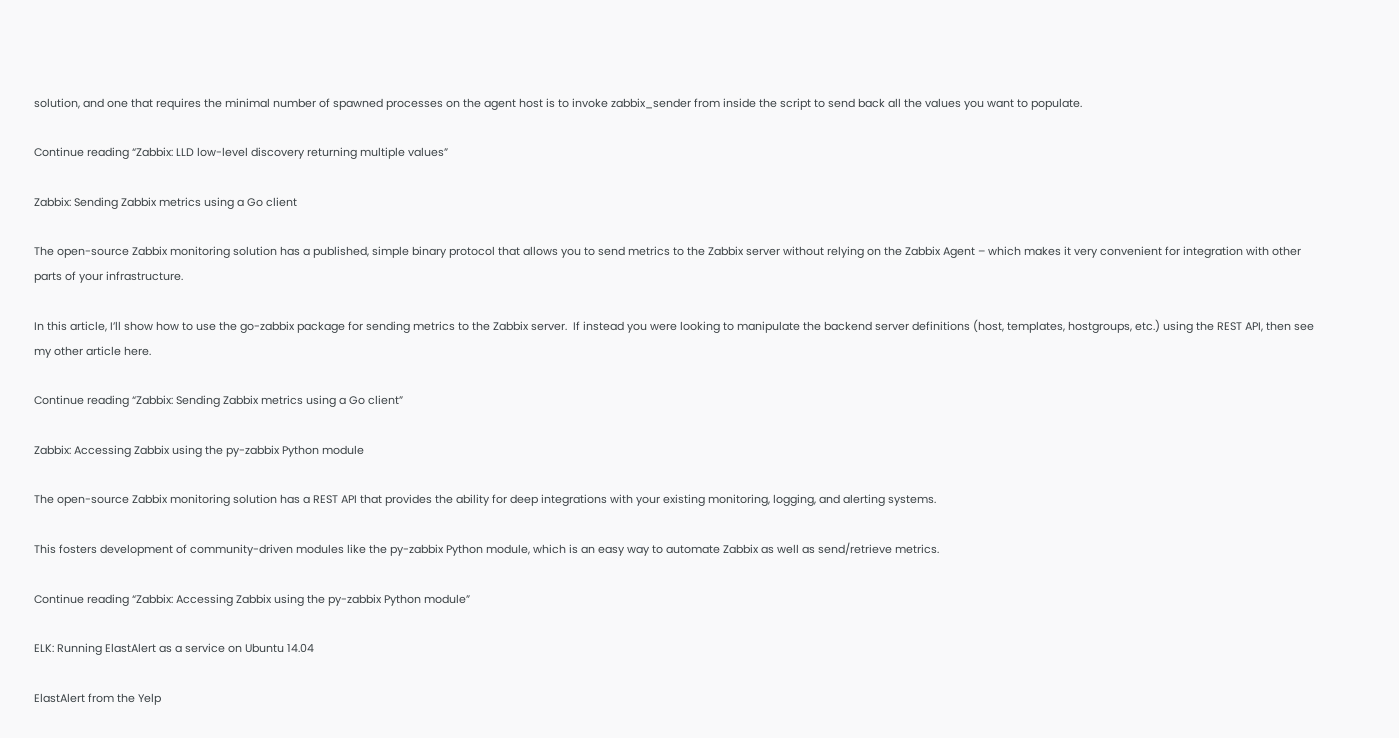solution, and one that requires the minimal number of spawned processes on the agent host is to invoke zabbix_sender from inside the script to send back all the values you want to populate.

Continue reading “Zabbix: LLD low-level discovery returning multiple values”

Zabbix: Sending Zabbix metrics using a Go client

The open-source Zabbix monitoring solution has a published, simple binary protocol that allows you to send metrics to the Zabbix server without relying on the Zabbix Agent – which makes it very convenient for integration with other parts of your infrastructure.

In this article, I’ll show how to use the go-zabbix package for sending metrics to the Zabbix server.  If instead you were looking to manipulate the backend server definitions (host, templates, hostgroups, etc.) using the REST API, then see my other article here.

Continue reading “Zabbix: Sending Zabbix metrics using a Go client”

Zabbix: Accessing Zabbix using the py-zabbix Python module

The open-source Zabbix monitoring solution has a REST API that provides the ability for deep integrations with your existing monitoring, logging, and alerting systems.

This fosters development of community-driven modules like the py-zabbix Python module, which is an easy way to automate Zabbix as well as send/retrieve metrics.

Continue reading “Zabbix: Accessing Zabbix using the py-zabbix Python module”

ELK: Running ElastAlert as a service on Ubuntu 14.04

ElastAlert from the Yelp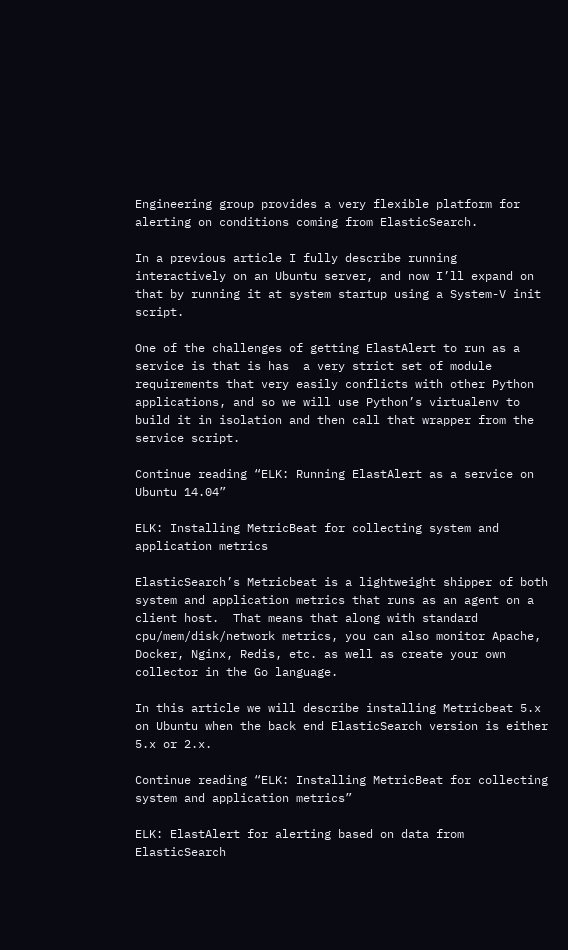Engineering group provides a very flexible platform for alerting on conditions coming from ElasticSearch.

In a previous article I fully describe running interactively on an Ubuntu server, and now I’ll expand on that by running it at system startup using a System-V init script.

One of the challenges of getting ElastAlert to run as a service is that is has  a very strict set of module requirements that very easily conflicts with other Python applications, and so we will use Python’s virtualenv to build it in isolation and then call that wrapper from the service script.

Continue reading “ELK: Running ElastAlert as a service on Ubuntu 14.04”

ELK: Installing MetricBeat for collecting system and application metrics

ElasticSearch’s Metricbeat is a lightweight shipper of both system and application metrics that runs as an agent on a client host.  That means that along with standard cpu/mem/disk/network metrics, you can also monitor Apache, Docker, Nginx, Redis, etc. as well as create your own collector in the Go language.

In this article we will describe installing Metricbeat 5.x on Ubuntu when the back end ElasticSearch version is either 5.x or 2.x.

Continue reading “ELK: Installing MetricBeat for collecting system and application metrics”

ELK: ElastAlert for alerting based on data from ElasticSearch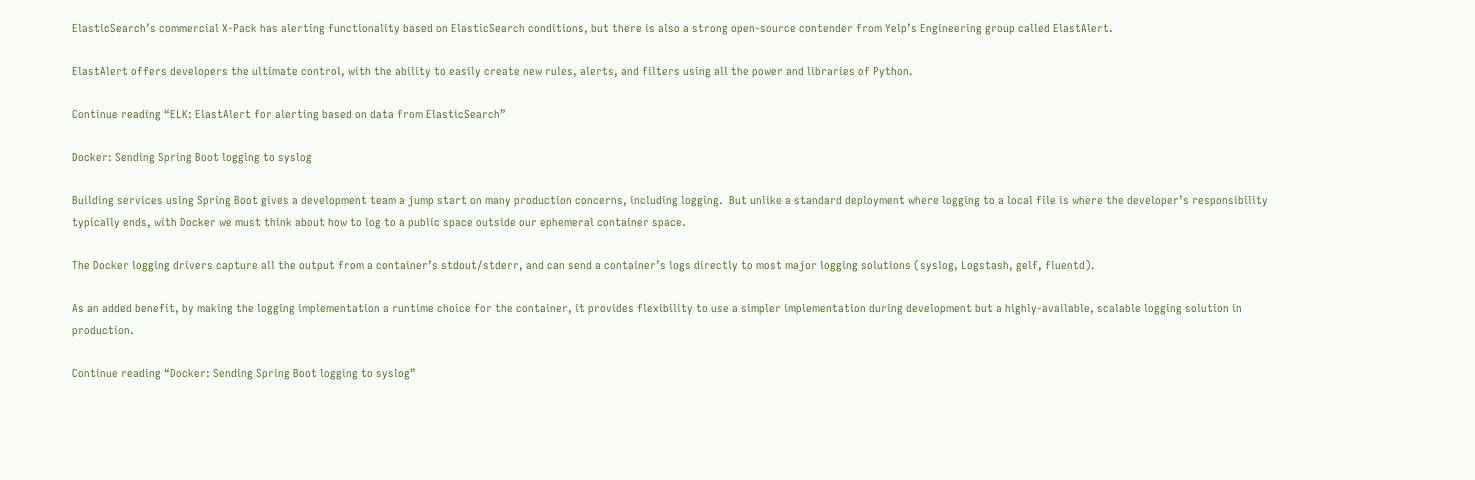ElasticSearch’s commercial X-Pack has alerting functionality based on ElasticSearch conditions, but there is also a strong open-source contender from Yelp’s Engineering group called ElastAlert.

ElastAlert offers developers the ultimate control, with the ability to easily create new rules, alerts, and filters using all the power and libraries of Python.

Continue reading “ELK: ElastAlert for alerting based on data from ElasticSearch”

Docker: Sending Spring Boot logging to syslog

Building services using Spring Boot gives a development team a jump start on many production concerns, including logging.  But unlike a standard deployment where logging to a local file is where the developer’s responsibility typically ends, with Docker we must think about how to log to a public space outside our ephemeral container space.

The Docker logging drivers capture all the output from a container’s stdout/stderr, and can send a container’s logs directly to most major logging solutions (syslog, Logstash, gelf, fluentd).

As an added benefit, by making the logging implementation a runtime choice for the container, it provides flexibility to use a simpler implementation during development but a highly-available, scalable logging solution in production.

Continue reading “Docker: Sending Spring Boot logging to syslog”